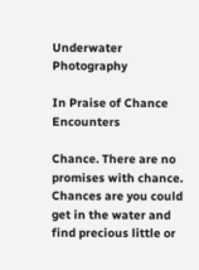Underwater Photography

In Praise of Chance Encounters

Chance. There are no promises with chance. Chances are you could get in the water and find precious little or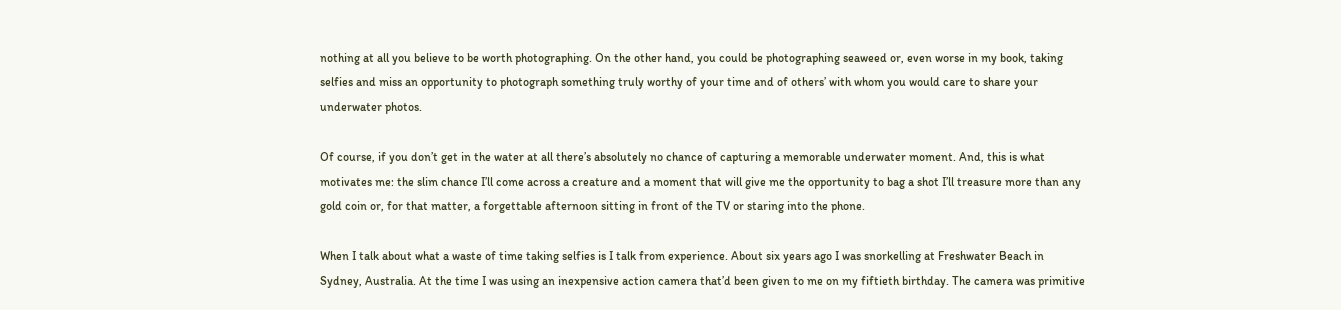nothing at all you believe to be worth photographing. On the other hand, you could be photographing seaweed or, even worse in my book, taking selfies and miss an opportunity to photograph something truly worthy of your time and of others’ with whom you would care to share your underwater photos.

Of course, if you don’t get in the water at all there’s absolutely no chance of capturing a memorable underwater moment. And, this is what motivates me: the slim chance I’ll come across a creature and a moment that will give me the opportunity to bag a shot I’ll treasure more than any gold coin or, for that matter, a forgettable afternoon sitting in front of the TV or staring into the phone.

When I talk about what a waste of time taking selfies is I talk from experience. About six years ago I was snorkelling at Freshwater Beach in Sydney, Australia. At the time I was using an inexpensive action camera that’d been given to me on my fiftieth birthday. The camera was primitive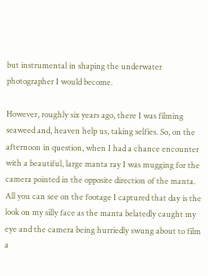but instrumental in shaping the underwater photographer I would become.

However, roughly six years ago, there I was filming seaweed and, heaven help us, taking selfies. So, on the afternoon in question, when I had a chance encounter with a beautiful, large manta ray I was mugging for the camera pointed in the opposite direction of the manta. All you can see on the footage I captured that day is the look on my silly face as the manta belatedly caught my eye and the camera being hurriedly swung about to film a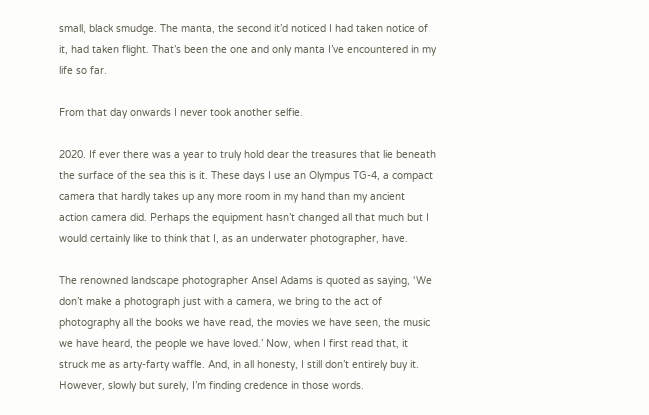small, black smudge. The manta, the second it’d noticed I had taken notice of it, had taken flight. That’s been the one and only manta I’ve encountered in my life so far.

From that day onwards I never took another selfie.

2020. If ever there was a year to truly hold dear the treasures that lie beneath the surface of the sea this is it. These days I use an Olympus TG-4, a compact camera that hardly takes up any more room in my hand than my ancient action camera did. Perhaps the equipment hasn’t changed all that much but I would certainly like to think that I, as an underwater photographer, have.

The renowned landscape photographer Ansel Adams is quoted as saying, ‘We don’t make a photograph just with a camera, we bring to the act of photography all the books we have read, the movies we have seen, the music we have heard, the people we have loved.’ Now, when I first read that, it struck me as arty-farty waffle. And, in all honesty, I still don’t entirely buy it. However, slowly but surely, I’m finding credence in those words.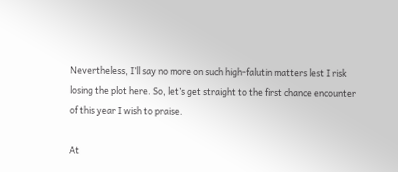Nevertheless, I’ll say no more on such high-falutin matters lest I risk losing the plot here. So, let’s get straight to the first chance encounter of this year I wish to praise.

At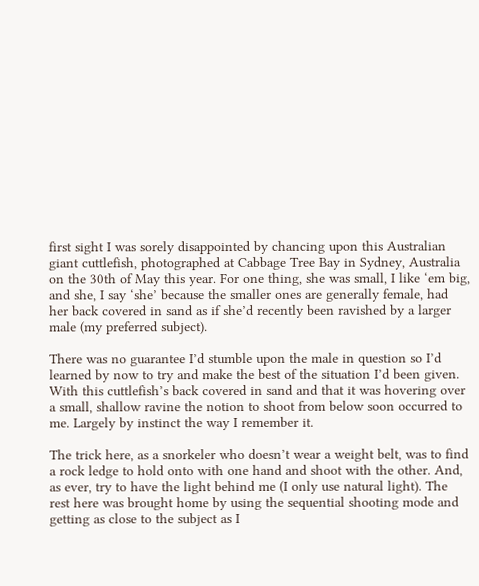first sight I was sorely disappointed by chancing upon this Australian giant cuttlefish, photographed at Cabbage Tree Bay in Sydney, Australia on the 30th of May this year. For one thing, she was small, I like ‘em big, and she, I say ‘she’ because the smaller ones are generally female, had her back covered in sand as if she’d recently been ravished by a larger male (my preferred subject).

There was no guarantee I’d stumble upon the male in question so I’d learned by now to try and make the best of the situation I’d been given. With this cuttlefish’s back covered in sand and that it was hovering over a small, shallow ravine the notion to shoot from below soon occurred to me. Largely by instinct the way I remember it.

The trick here, as a snorkeler who doesn’t wear a weight belt, was to find a rock ledge to hold onto with one hand and shoot with the other. And, as ever, try to have the light behind me (I only use natural light). The rest here was brought home by using the sequential shooting mode and getting as close to the subject as I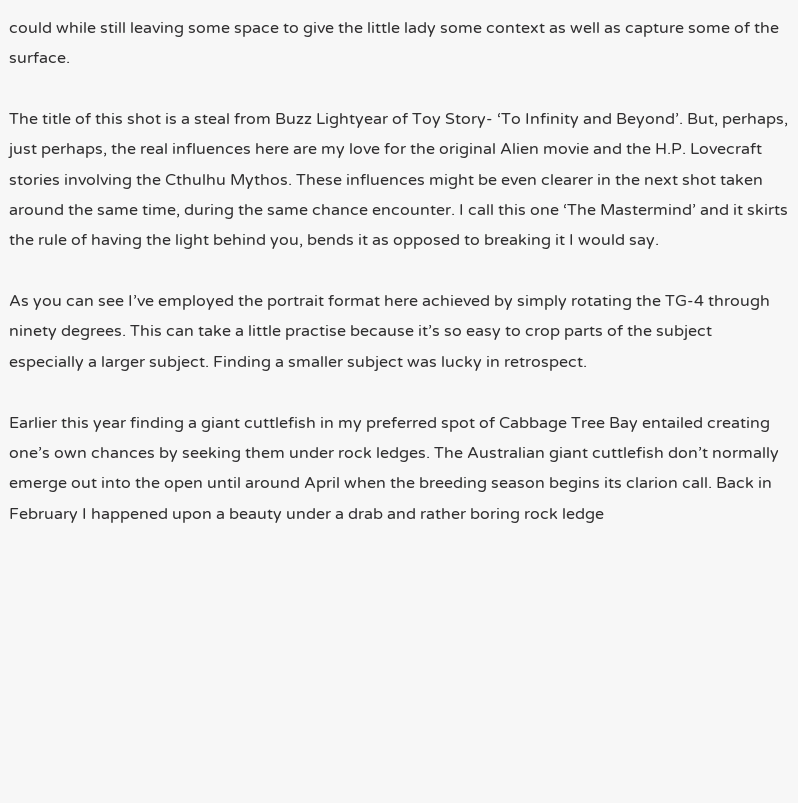could while still leaving some space to give the little lady some context as well as capture some of the surface.

The title of this shot is a steal from Buzz Lightyear of Toy Story- ‘To Infinity and Beyond’. But, perhaps, just perhaps, the real influences here are my love for the original Alien movie and the H.P. Lovecraft stories involving the Cthulhu Mythos. These influences might be even clearer in the next shot taken around the same time, during the same chance encounter. I call this one ‘The Mastermind’ and it skirts the rule of having the light behind you, bends it as opposed to breaking it I would say.

As you can see I’ve employed the portrait format here achieved by simply rotating the TG-4 through ninety degrees. This can take a little practise because it’s so easy to crop parts of the subject especially a larger subject. Finding a smaller subject was lucky in retrospect.

Earlier this year finding a giant cuttlefish in my preferred spot of Cabbage Tree Bay entailed creating one’s own chances by seeking them under rock ledges. The Australian giant cuttlefish don’t normally emerge out into the open until around April when the breeding season begins its clarion call. Back in February I happened upon a beauty under a drab and rather boring rock ledge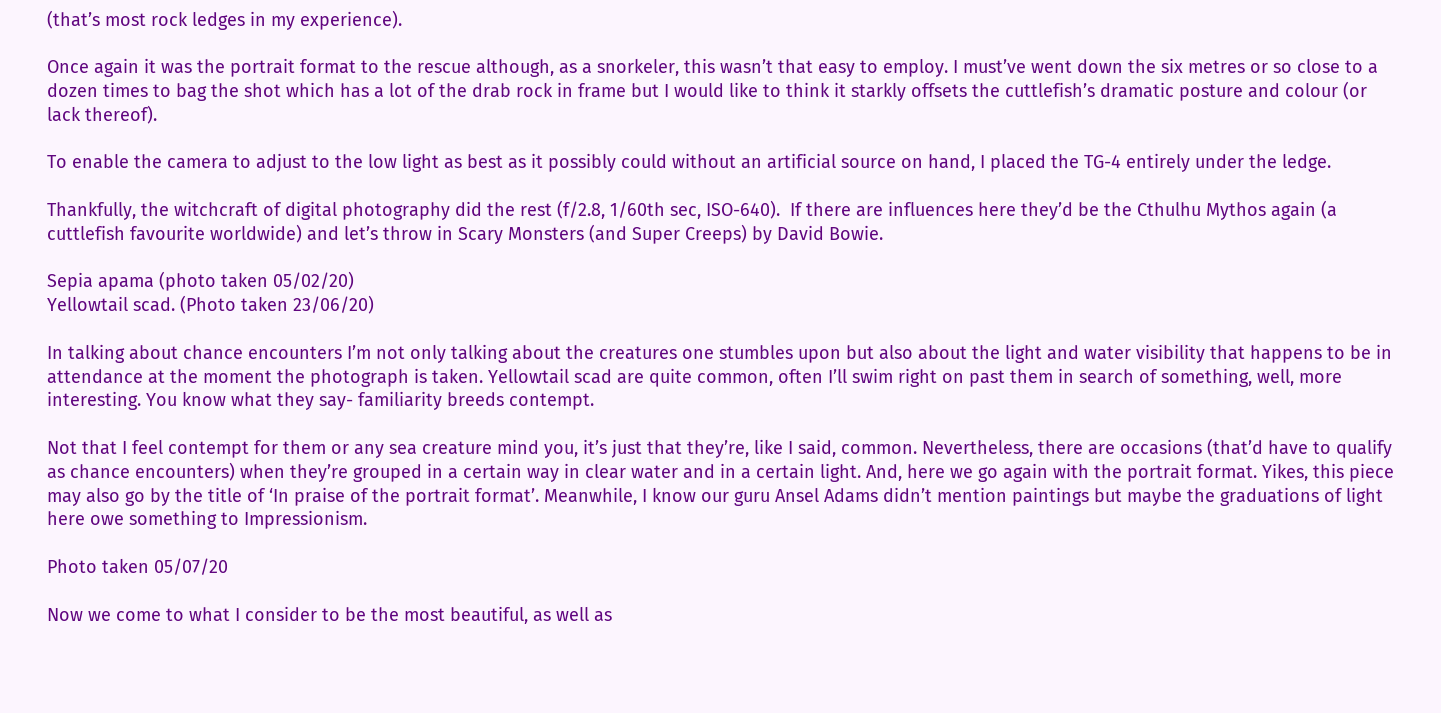(that’s most rock ledges in my experience).

Once again it was the portrait format to the rescue although, as a snorkeler, this wasn’t that easy to employ. I must’ve went down the six metres or so close to a dozen times to bag the shot which has a lot of the drab rock in frame but I would like to think it starkly offsets the cuttlefish’s dramatic posture and colour (or lack thereof).

To enable the camera to adjust to the low light as best as it possibly could without an artificial source on hand, I placed the TG-4 entirely under the ledge.

Thankfully, the witchcraft of digital photography did the rest (f/2.8, 1/60th sec, ISO-640).  If there are influences here they’d be the Cthulhu Mythos again (a cuttlefish favourite worldwide) and let’s throw in Scary Monsters (and Super Creeps) by David Bowie.

Sepia apama (photo taken 05/02/20)
Yellowtail scad. (Photo taken 23/06/20)

In talking about chance encounters I’m not only talking about the creatures one stumbles upon but also about the light and water visibility that happens to be in attendance at the moment the photograph is taken. Yellowtail scad are quite common, often I’ll swim right on past them in search of something, well, more interesting. You know what they say- familiarity breeds contempt.

Not that I feel contempt for them or any sea creature mind you, it’s just that they’re, like I said, common. Nevertheless, there are occasions (that’d have to qualify as chance encounters) when they’re grouped in a certain way in clear water and in a certain light. And, here we go again with the portrait format. Yikes, this piece may also go by the title of ‘In praise of the portrait format’. Meanwhile, I know our guru Ansel Adams didn’t mention paintings but maybe the graduations of light here owe something to Impressionism.

Photo taken 05/07/20

Now we come to what I consider to be the most beautiful, as well as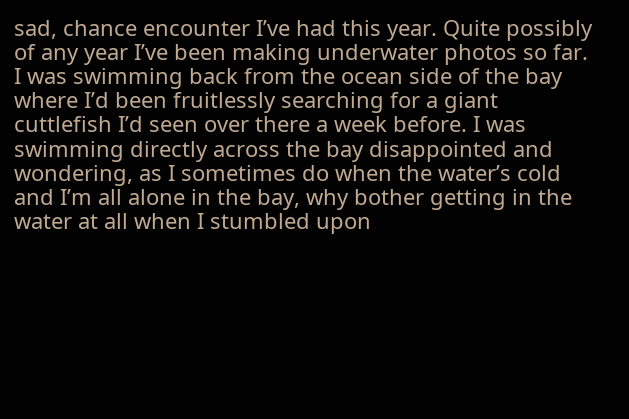sad, chance encounter I’ve had this year. Quite possibly of any year I’ve been making underwater photos so far. I was swimming back from the ocean side of the bay where I’d been fruitlessly searching for a giant cuttlefish I’d seen over there a week before. I was swimming directly across the bay disappointed and wondering, as I sometimes do when the water’s cold and I’m all alone in the bay, why bother getting in the water at all when I stumbled upon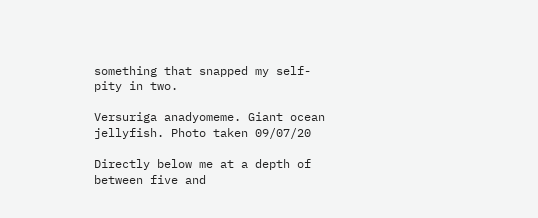something that snapped my self-pity in two.

Versuriga anadyomeme. Giant ocean jellyfish. Photo taken 09/07/20

Directly below me at a depth of between five and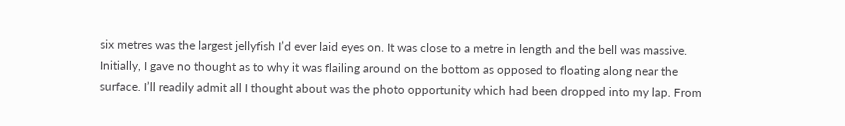six metres was the largest jellyfish I’d ever laid eyes on. It was close to a metre in length and the bell was massive. Initially, I gave no thought as to why it was flailing around on the bottom as opposed to floating along near the surface. I’ll readily admit all I thought about was the photo opportunity which had been dropped into my lap. From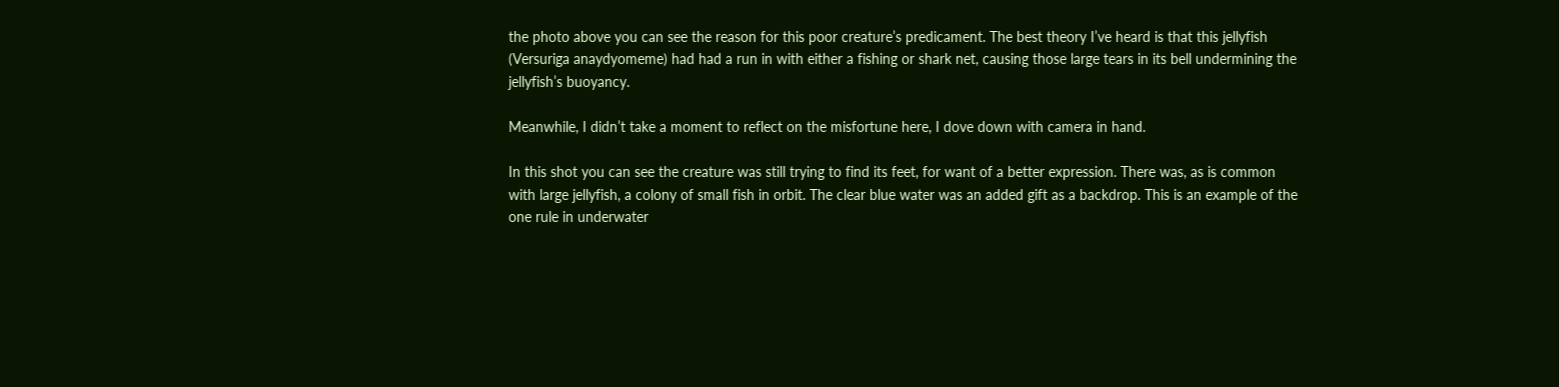the photo above you can see the reason for this poor creature’s predicament. The best theory I’ve heard is that this jellyfish (Versuriga anaydyomeme) had had a run in with either a fishing or shark net, causing those large tears in its bell undermining the jellyfish’s buoyancy.

Meanwhile, I didn’t take a moment to reflect on the misfortune here, I dove down with camera in hand.

In this shot you can see the creature was still trying to find its feet, for want of a better expression. There was, as is common with large jellyfish, a colony of small fish in orbit. The clear blue water was an added gift as a backdrop. This is an example of the one rule in underwater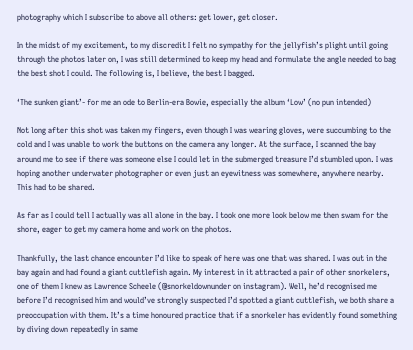photography which I subscribe to above all others: get lower, get closer.

In the midst of my excitement, to my discredit I felt no sympathy for the jellyfish’s plight until going through the photos later on, I was still determined to keep my head and formulate the angle needed to bag the best shot I could. The following is, I believe, the best I bagged.

‘The sunken giant’- for me an ode to Berlin-era Bowie, especially the album ‘Low’ (no pun intended)

Not long after this shot was taken my fingers, even though I was wearing gloves, were succumbing to the cold and I was unable to work the buttons on the camera any longer. At the surface, I scanned the bay around me to see if there was someone else I could let in the submerged treasure I’d stumbled upon. I was hoping another underwater photographer or even just an eyewitness was somewhere, anywhere nearby. This had to be shared.

As far as I could tell I actually was all alone in the bay. I took one more look below me then swam for the shore, eager to get my camera home and work on the photos.

Thankfully, the last chance encounter I’d like to speak of here was one that was shared. I was out in the bay again and had found a giant cuttlefish again. My interest in it attracted a pair of other snorkelers, one of them I knew as Lawrence Scheele (@snorkeldownunder on instagram). Well, he’d recognised me before I’d recognised him and would’ve strongly suspected I’d spotted a giant cuttlefish, we both share a preoccupation with them. It’s a time honoured practice that if a snorkeler has evidently found something by diving down repeatedly in same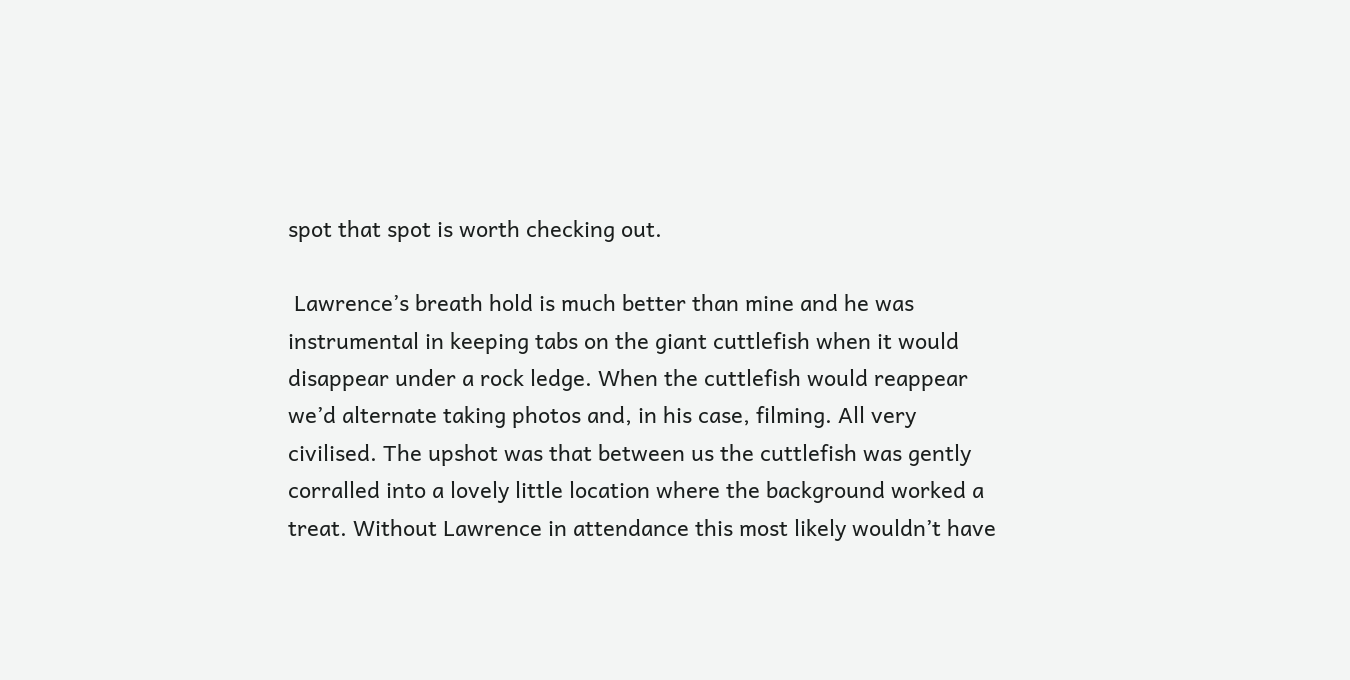spot that spot is worth checking out.

 Lawrence’s breath hold is much better than mine and he was instrumental in keeping tabs on the giant cuttlefish when it would disappear under a rock ledge. When the cuttlefish would reappear we’d alternate taking photos and, in his case, filming. All very civilised. The upshot was that between us the cuttlefish was gently corralled into a lovely little location where the background worked a treat. Without Lawrence in attendance this most likely wouldn’t have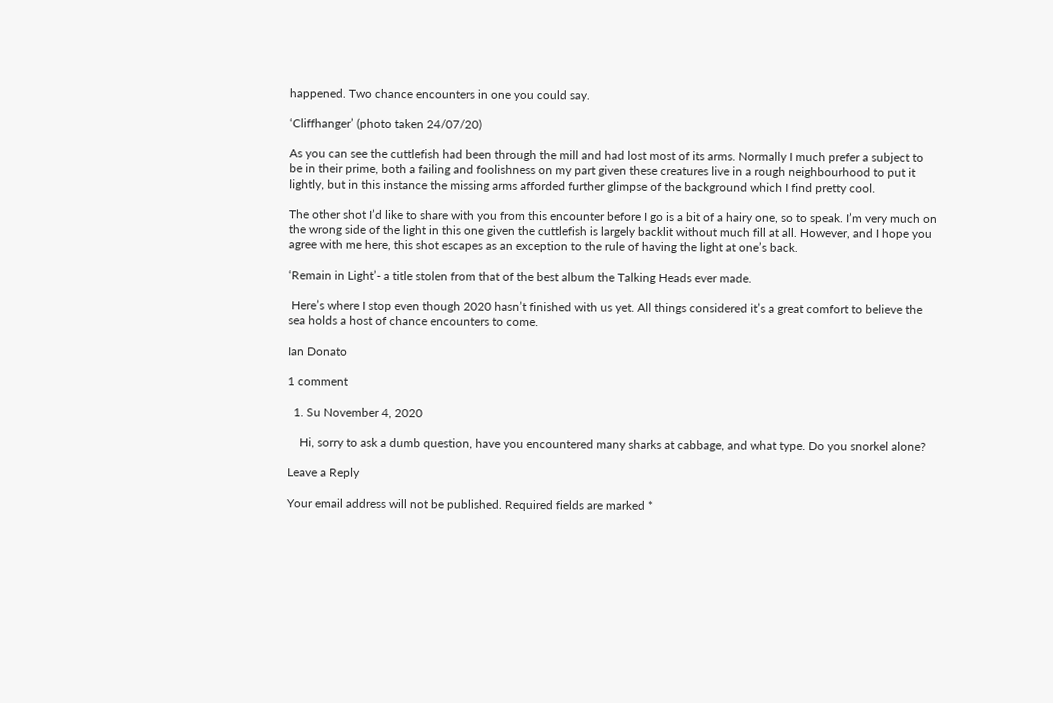happened. Two chance encounters in one you could say.

‘Cliffhanger’ (photo taken 24/07/20)

As you can see the cuttlefish had been through the mill and had lost most of its arms. Normally I much prefer a subject to be in their prime, both a failing and foolishness on my part given these creatures live in a rough neighbourhood to put it lightly, but in this instance the missing arms afforded further glimpse of the background which I find pretty cool.

The other shot I’d like to share with you from this encounter before I go is a bit of a hairy one, so to speak. I’m very much on the wrong side of the light in this one given the cuttlefish is largely backlit without much fill at all. However, and I hope you agree with me here, this shot escapes as an exception to the rule of having the light at one’s back.

‘Remain in Light’- a title stolen from that of the best album the Talking Heads ever made.

 Here’s where I stop even though 2020 hasn’t finished with us yet. All things considered it’s a great comfort to believe the sea holds a host of chance encounters to come.

Ian Donato

1 comment

  1. Su November 4, 2020

    Hi, sorry to ask a dumb question, have you encountered many sharks at cabbage, and what type. Do you snorkel alone?

Leave a Reply

Your email address will not be published. Required fields are marked *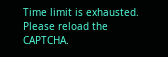Time limit is exhausted. Please reload the CAPTCHA.